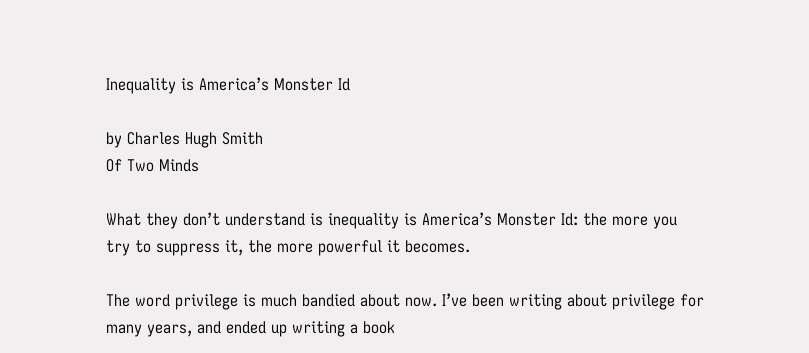Inequality is America’s Monster Id

by Charles Hugh Smith
Of Two Minds

What they don’t understand is inequality is America’s Monster Id: the more you try to suppress it, the more powerful it becomes.

The word privilege is much bandied about now. I’ve been writing about privilege for many years, and ended up writing a book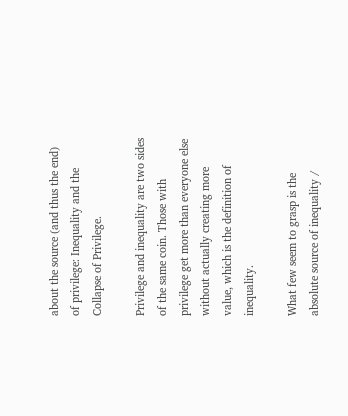about the source (and thus the end) of privilege: Inequality and the Collapse of Privilege.

Privilege and inequality are two sides of the same coin. Those with privilege get more than everyone else without actually creating more value, which is the definition of inequality.

What few seem to grasp is the absolute source of inequality /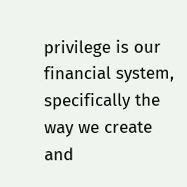privilege is our financial system, specifically the way we create and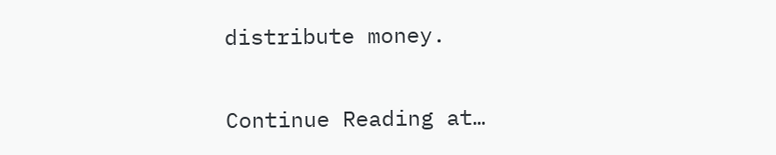distribute money.

Continue Reading at…